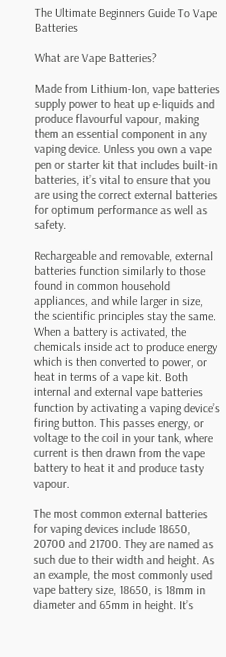The Ultimate Beginners Guide To Vape Batteries

What are Vape Batteries?

Made from Lithium-Ion, vape batteries supply power to heat up e-liquids and produce flavourful vapour, making them an essential component in any vaping device. Unless you own a vape pen or starter kit that includes built-in batteries, it’s vital to ensure that you are using the correct external batteries for optimum performance as well as safety.

Rechargeable and removable, external batteries function similarly to those found in common household appliances, and while larger in size, the scientific principles stay the same. When a battery is activated, the chemicals inside act to produce energy which is then converted to power, or heat in terms of a vape kit. Both internal and external vape batteries function by activating a vaping device’s firing button. This passes energy, or voltage to the coil in your tank, where current is then drawn from the vape battery to heat it and produce tasty vapour.

The most common external batteries for vaping devices include 18650, 20700 and 21700. They are named as such due to their width and height. As an example, the most commonly used vape battery size, 18650, is 18mm in diameter and 65mm in height. It’s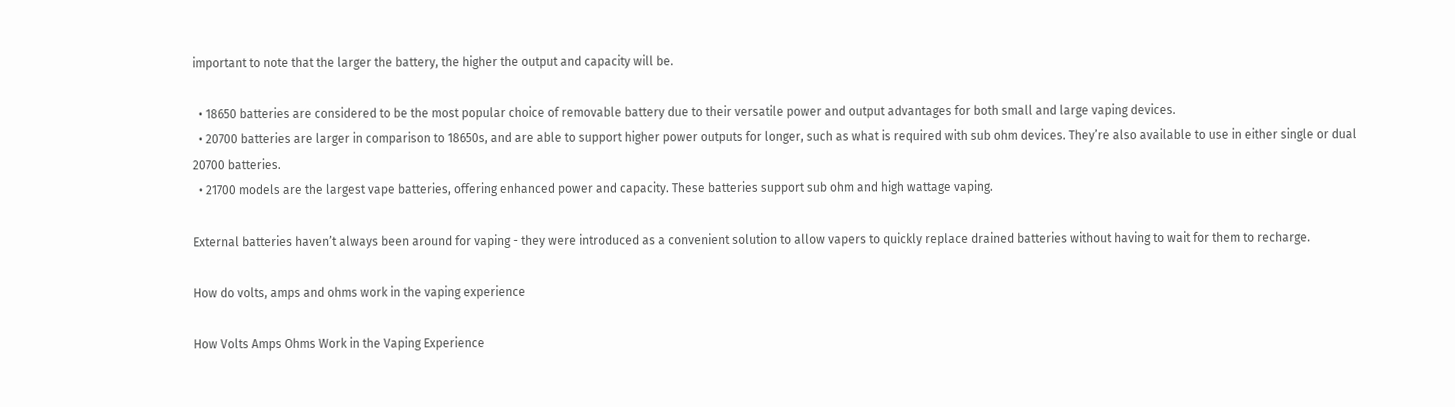important to note that the larger the battery, the higher the output and capacity will be.

  • 18650 batteries are considered to be the most popular choice of removable battery due to their versatile power and output advantages for both small and large vaping devices.
  • 20700 batteries are larger in comparison to 18650s, and are able to support higher power outputs for longer, such as what is required with sub ohm devices. They’re also available to use in either single or dual 20700 batteries.
  • 21700 models are the largest vape batteries, offering enhanced power and capacity. These batteries support sub ohm and high wattage vaping.

External batteries haven’t always been around for vaping - they were introduced as a convenient solution to allow vapers to quickly replace drained batteries without having to wait for them to recharge.

How do volts, amps and ohms work in the vaping experience

How Volts Amps Ohms Work in the Vaping Experience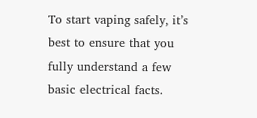To start vaping safely, it’s best to ensure that you fully understand a few basic electrical facts.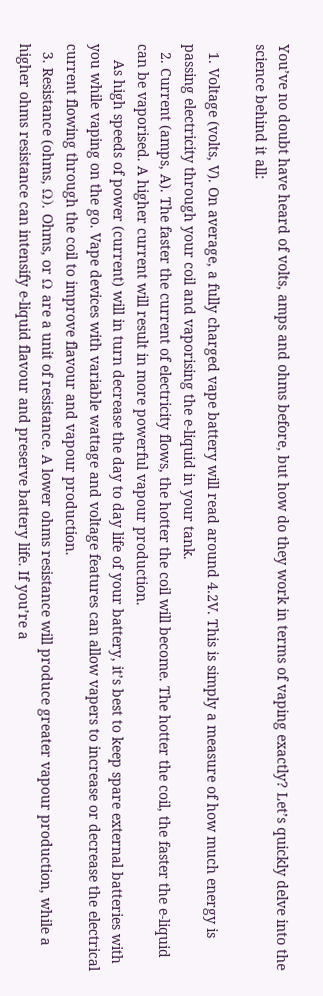You’ve no doubt have heard of volts, amps and ohms before, but how do they work in terms of vaping exactly? Let’s quickly delve into the science behind it all:

  1. Voltage (volts, V). On average, a fully charged vape battery will read around 4.2V. This is simply a measure of how much energy is passing electricity through your coil and vaporising the e-liquid in your tank.
  2. Current (amps, A). The faster the current of electricity flows, the hotter the coil will become. The hotter the coil, the faster the e-liquid can be vaporised. A higher current will result in more powerful vapour production.
    As high speeds of power (current) will in turn decrease the day to day life of your battery, it’s best to keep spare external batteries with you while vaping on the go. Vape devices with variable wattage and voltage features can allow vapers to increase or decrease the electrical current flowing through the coil to improve flavour and vapour production.
  3. Resistance (ohms, Ω). Ohms, or Ω are a unit of resistance. A lower ohms resistance will produce greater vapour production, while a higher ohms resistance can intensify e-liquid flavour and preserve battery life. If you’re a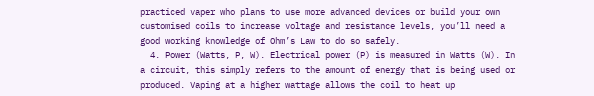practiced vaper who plans to use more advanced devices or build your own customised coils to increase voltage and resistance levels, you’ll need a good working knowledge of Ohm’s Law to do so safely.
  4. Power (Watts, P, W). Electrical power (P) is measured in Watts (W). In a circuit, this simply refers to the amount of energy that is being used or produced. Vaping at a higher wattage allows the coil to heat up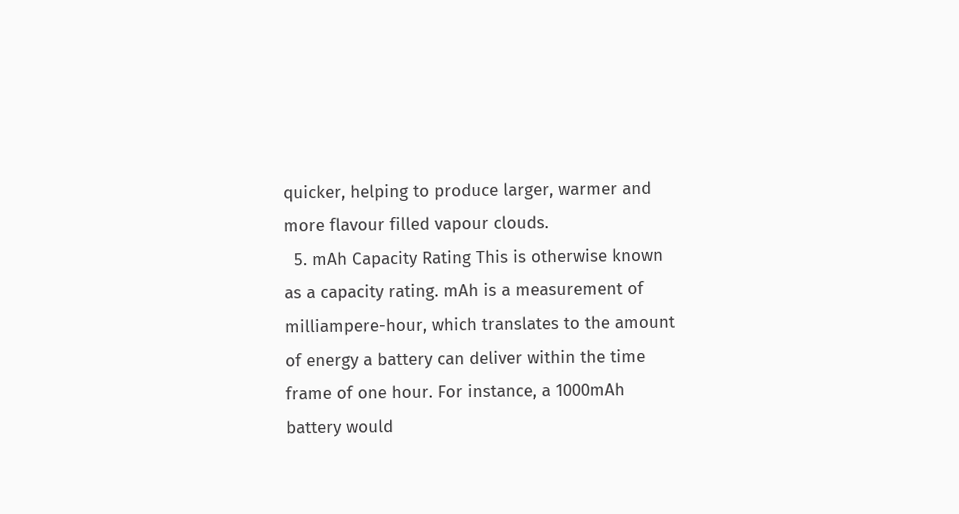quicker, helping to produce larger, warmer and more flavour filled vapour clouds.
  5. mAh Capacity Rating This is otherwise known as a capacity rating. mAh is a measurement of milliampere-hour, which translates to the amount of energy a battery can deliver within the time frame of one hour. For instance, a 1000mAh battery would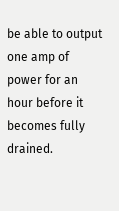be able to output one amp of power for an hour before it becomes fully drained.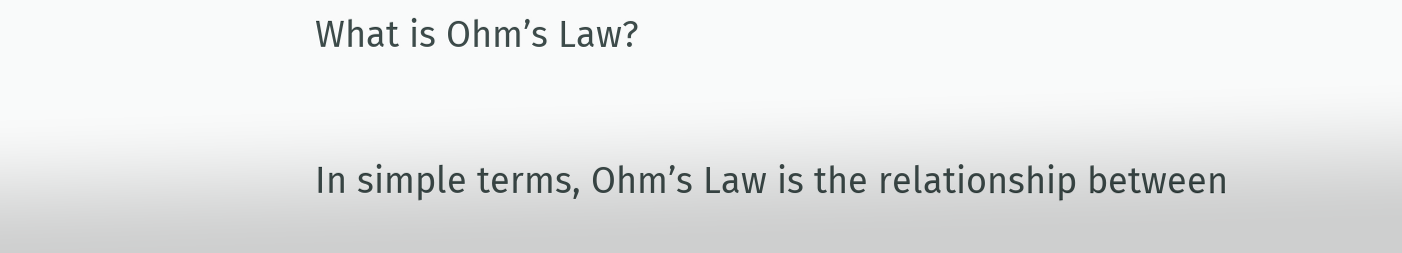What is Ohm’s Law?

In simple terms, Ohm’s Law is the relationship between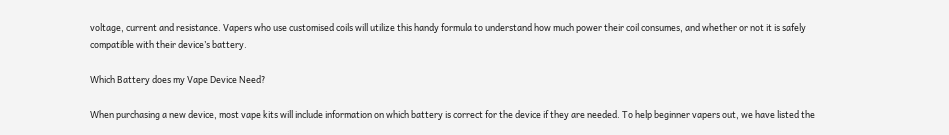voltage, current and resistance. Vapers who use customised coils will utilize this handy formula to understand how much power their coil consumes, and whether or not it is safely compatible with their device’s battery.

Which Battery does my Vape Device Need?

When purchasing a new device, most vape kits will include information on which battery is correct for the device if they are needed. To help beginner vapers out, we have listed the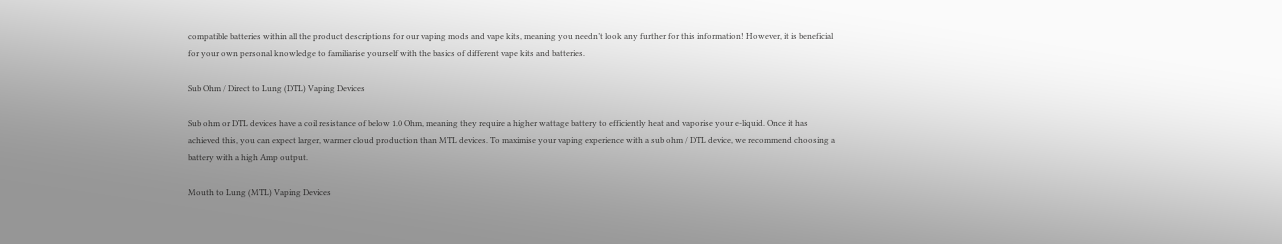compatible batteries within all the product descriptions for our vaping mods and vape kits, meaning you needn’t look any further for this information! However, it is beneficial for your own personal knowledge to familiarise yourself with the basics of different vape kits and batteries.

Sub Ohm / Direct to Lung (DTL) Vaping Devices

Sub ohm or DTL devices have a coil resistance of below 1.0 Ohm, meaning they require a higher wattage battery to efficiently heat and vaporise your e-liquid. Once it has achieved this, you can expect larger, warmer cloud production than MTL devices. To maximise your vaping experience with a sub ohm / DTL device, we recommend choosing a battery with a high Amp output.

Mouth to Lung (MTL) Vaping Devices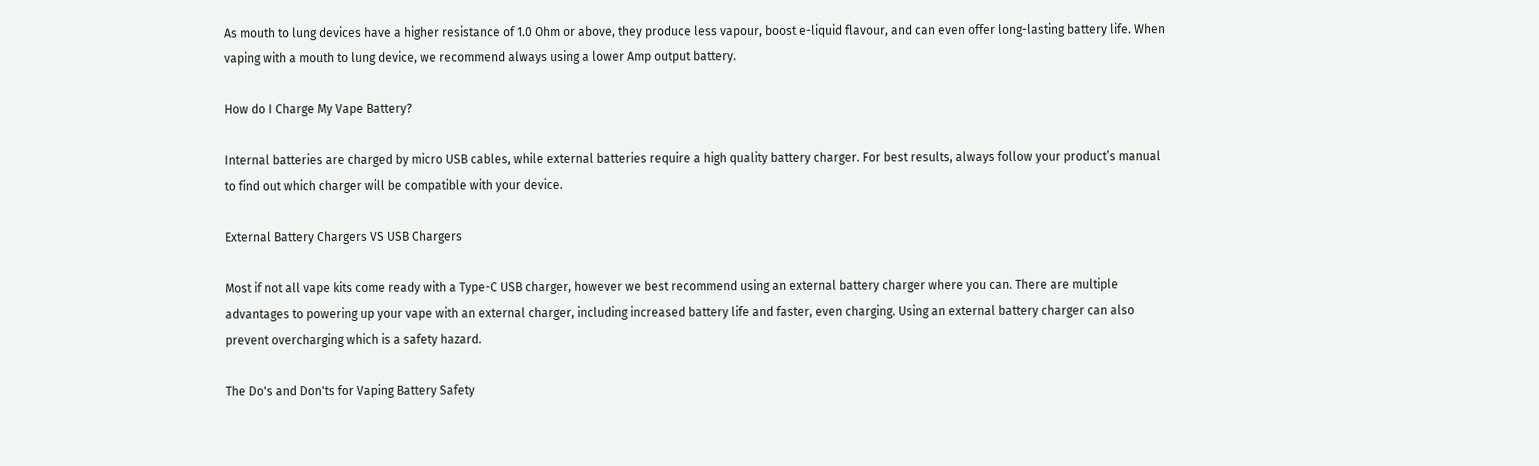As mouth to lung devices have a higher resistance of 1.0 Ohm or above, they produce less vapour, boost e-liquid flavour, and can even offer long-lasting battery life. When vaping with a mouth to lung device, we recommend always using a lower Amp output battery.

How do I Charge My Vape Battery?

Internal batteries are charged by micro USB cables, while external batteries require a high quality battery charger. For best results, always follow your product’s manual to find out which charger will be compatible with your device.

External Battery Chargers VS USB Chargers

Most if not all vape kits come ready with a Type-C USB charger, however we best recommend using an external battery charger where you can. There are multiple advantages to powering up your vape with an external charger, including increased battery life and faster, even charging. Using an external battery charger can also prevent overcharging which is a safety hazard.

The Do's and Don'ts for Vaping Battery Safety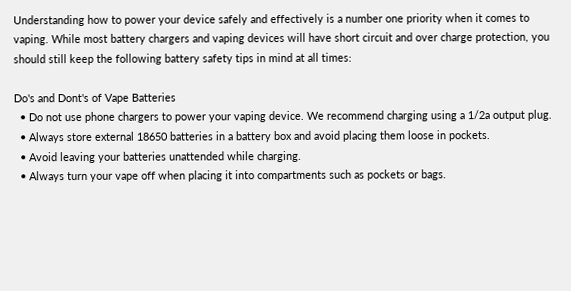Understanding how to power your device safely and effectively is a number one priority when it comes to vaping. While most battery chargers and vaping devices will have short circuit and over charge protection, you should still keep the following battery safety tips in mind at all times:

Do's and Dont's of Vape Batteries
  • Do not use phone chargers to power your vaping device. We recommend charging using a 1/2a output plug.
  • Always store external 18650 batteries in a battery box and avoid placing them loose in pockets.
  • Avoid leaving your batteries unattended while charging.
  • Always turn your vape off when placing it into compartments such as pockets or bags.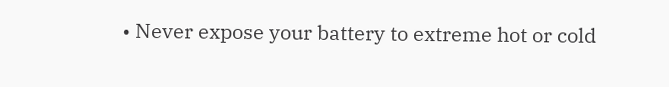• Never expose your battery to extreme hot or cold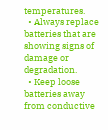temperatures.
  • Always replace batteries that are showing signs of damage or degradation.
  • Keep loose batteries away from conductive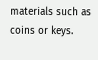materials such as coins or keys.